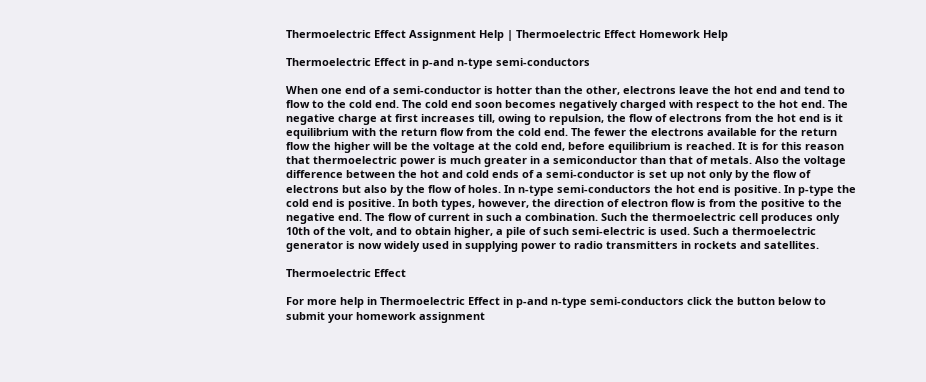Thermoelectric Effect Assignment Help | Thermoelectric Effect Homework Help

Thermoelectric Effect in p-and n-type semi-conductors

When one end of a semi-conductor is hotter than the other, electrons leave the hot end and tend to flow to the cold end. The cold end soon becomes negatively charged with respect to the hot end. The negative charge at first increases till, owing to repulsion, the flow of electrons from the hot end is it equilibrium with the return flow from the cold end. The fewer the electrons available for the return flow the higher will be the voltage at the cold end, before equilibrium is reached. It is for this reason that thermoelectric power is much greater in a semiconductor than that of metals. Also the voltage difference between the hot and cold ends of a semi-conductor is set up not only by the flow of electrons but also by the flow of holes. In n-type semi-conductors the hot end is positive. In p-type the cold end is positive. In both types, however, the direction of electron flow is from the positive to the negative end. The flow of current in such a combination. Such the thermoelectric cell produces only 10th of the volt, and to obtain higher, a pile of such semi-electric is used. Such a thermoelectric generator is now widely used in supplying power to radio transmitters in rockets and satellites.

Thermoelectric Effect

For more help in Thermoelectric Effect in p-and n-type semi-conductors click the button below to submit your homework assignment